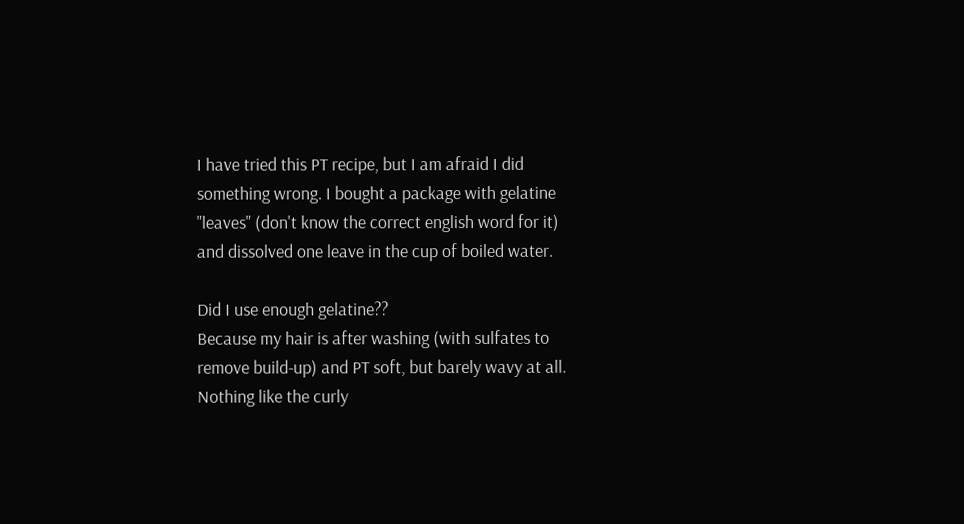I have tried this PT recipe, but I am afraid I did something wrong. I bought a package with gelatine "leaves" (don't know the correct english word for it) and dissolved one leave in the cup of boiled water.

Did I use enough gelatine??
Because my hair is after washing (with sulfates to remove build-up) and PT soft, but barely wavy at all. Nothing like the curly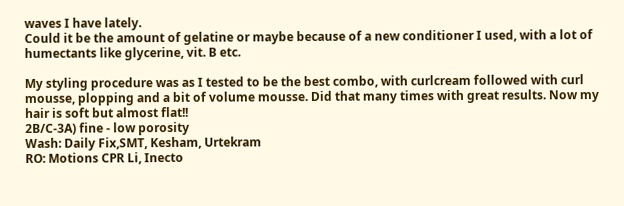waves I have lately.
Could it be the amount of gelatine or maybe because of a new conditioner I used, with a lot of humectants like glycerine, vit. B etc.

My styling procedure was as I tested to be the best combo, with curlcream followed with curl mousse, plopping and a bit of volume mousse. Did that many times with great results. Now my hair is soft but almost flat!!
2B/C-3A) fine - low porosity
Wash: Daily Fix,SMT, Kesham, Urtekram
RO: Motions CPR Li, Inecto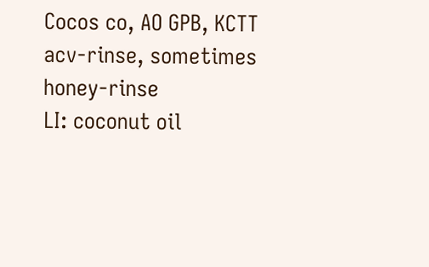Cocos co, AO GPB, KCTT
acv-rinse, sometimes honey-rinse
LI: coconut oil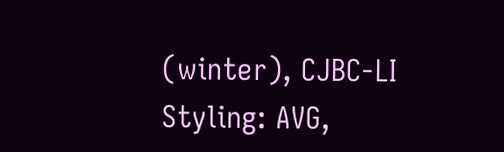(winter), CJBC-LI
Styling: AVG,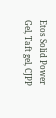Etos Solid Power Gel, Taft gel, CJPP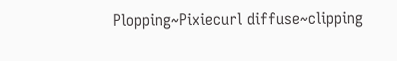Plopping~Pixiecurl diffuse~clipping